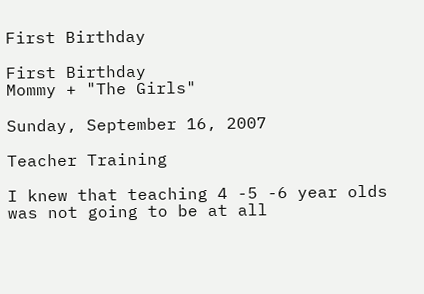First Birthday

First Birthday
Mommy + "The Girls"

Sunday, September 16, 2007

Teacher Training

I knew that teaching 4 -5 -6 year olds was not going to be at all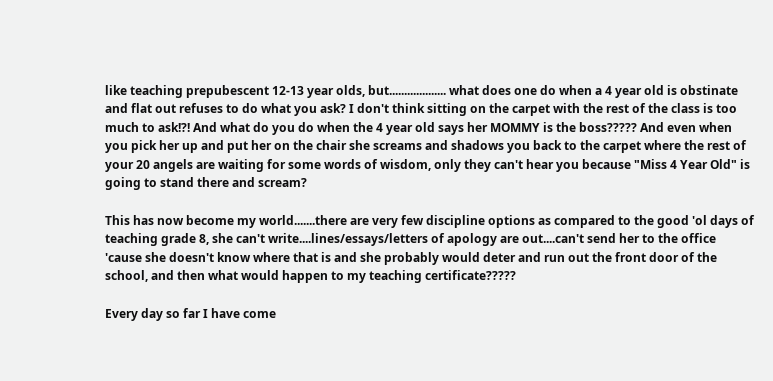like teaching prepubescent 12-13 year olds, but................... what does one do when a 4 year old is obstinate and flat out refuses to do what you ask? I don't think sitting on the carpet with the rest of the class is too much to ask!?! And what do you do when the 4 year old says her MOMMY is the boss????? And even when you pick her up and put her on the chair she screams and shadows you back to the carpet where the rest of your 20 angels are waiting for some words of wisdom, only they can't hear you because "Miss 4 Year Old" is going to stand there and scream?

This has now become my world.......there are very few discipline options as compared to the good 'ol days of teaching grade 8, she can't write....lines/essays/letters of apology are out....can't send her to the office 'cause she doesn't know where that is and she probably would deter and run out the front door of the school, and then what would happen to my teaching certificate?????

Every day so far I have come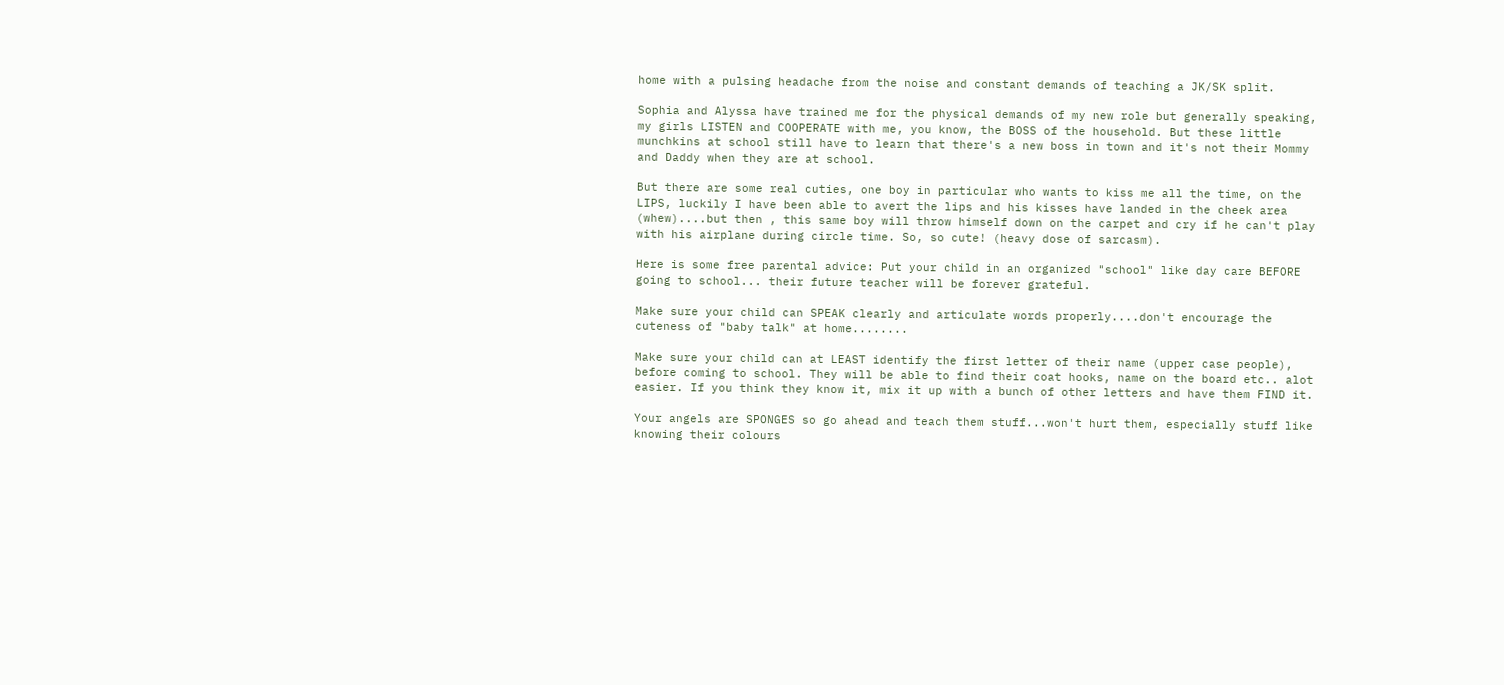home with a pulsing headache from the noise and constant demands of teaching a JK/SK split.

Sophia and Alyssa have trained me for the physical demands of my new role but generally speaking, my girls LISTEN and COOPERATE with me, you know, the BOSS of the household. But these little munchkins at school still have to learn that there's a new boss in town and it's not their Mommy and Daddy when they are at school.

But there are some real cuties, one boy in particular who wants to kiss me all the time, on the LIPS, luckily I have been able to avert the lips and his kisses have landed in the cheek area (whew)....but then , this same boy will throw himself down on the carpet and cry if he can't play with his airplane during circle time. So, so cute! (heavy dose of sarcasm).

Here is some free parental advice: Put your child in an organized "school" like day care BEFORE going to school... their future teacher will be forever grateful.

Make sure your child can SPEAK clearly and articulate words properly....don't encourage the cuteness of "baby talk" at home........

Make sure your child can at LEAST identify the first letter of their name (upper case people), before coming to school. They will be able to find their coat hooks, name on the board etc.. alot easier. If you think they know it, mix it up with a bunch of other letters and have them FIND it.

Your angels are SPONGES so go ahead and teach them stuff...won't hurt them, especially stuff like knowing their colours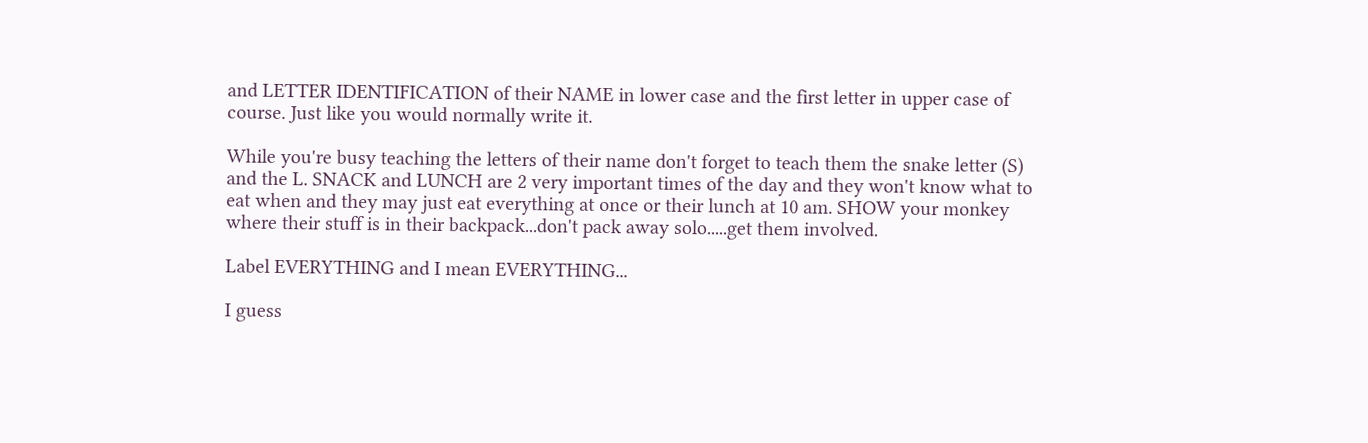and LETTER IDENTIFICATION of their NAME in lower case and the first letter in upper case of course. Just like you would normally write it.

While you're busy teaching the letters of their name don't forget to teach them the snake letter (S) and the L. SNACK and LUNCH are 2 very important times of the day and they won't know what to eat when and they may just eat everything at once or their lunch at 10 am. SHOW your monkey where their stuff is in their backpack...don't pack away solo.....get them involved.

Label EVERYTHING and I mean EVERYTHING...

I guess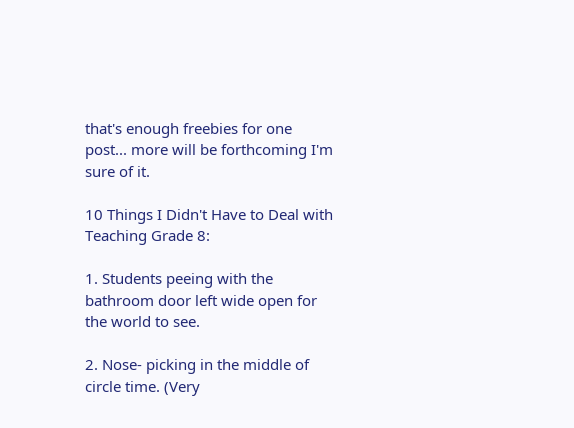that's enough freebies for one post... more will be forthcoming I'm sure of it.

10 Things I Didn't Have to Deal with Teaching Grade 8:

1. Students peeing with the bathroom door left wide open for the world to see.

2. Nose- picking in the middle of circle time. (Very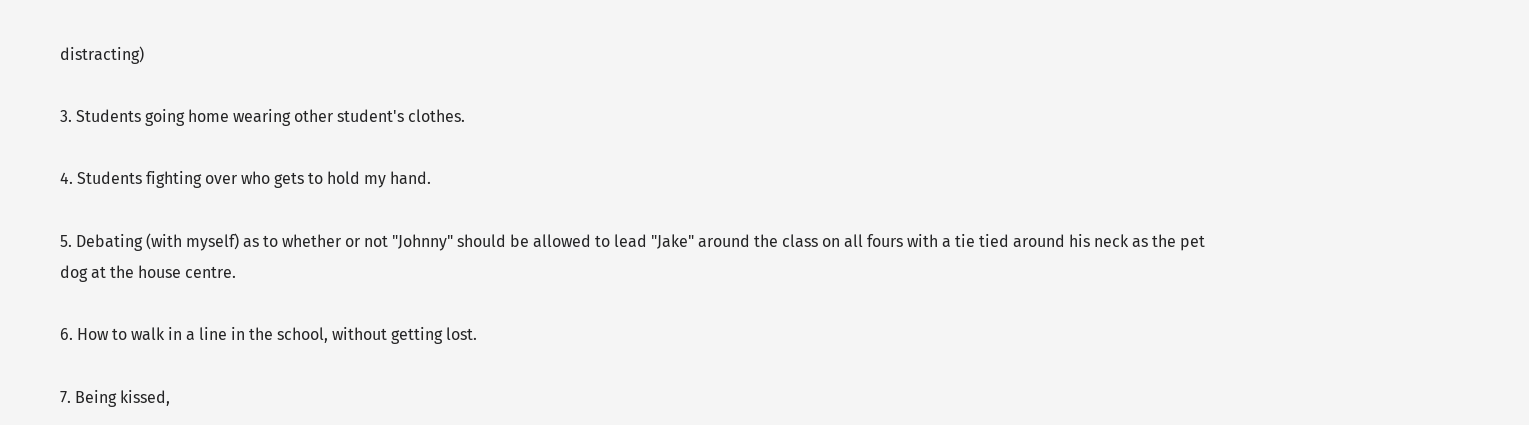distracting)

3. Students going home wearing other student's clothes.

4. Students fighting over who gets to hold my hand.

5. Debating (with myself) as to whether or not "Johnny" should be allowed to lead "Jake" around the class on all fours with a tie tied around his neck as the pet dog at the house centre.

6. How to walk in a line in the school, without getting lost.

7. Being kissed,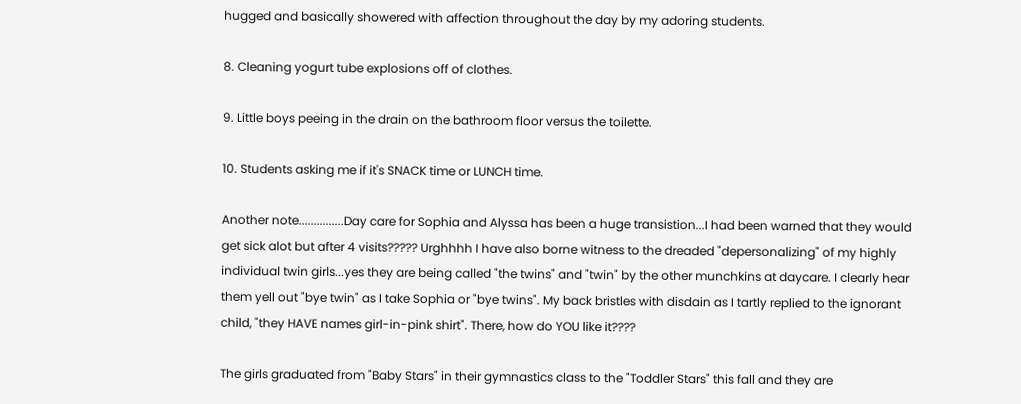hugged and basically showered with affection throughout the day by my adoring students.

8. Cleaning yogurt tube explosions off of clothes.

9. Little boys peeing in the drain on the bathroom floor versus the toilette.

10. Students asking me if it's SNACK time or LUNCH time.

Another note...............Day care for Sophia and Alyssa has been a huge transistion...I had been warned that they would get sick alot but after 4 visits????? Urghhhh I have also borne witness to the dreaded "depersonalizing" of my highly individual twin girls...yes they are being called "the twins" and "twin" by the other munchkins at daycare. I clearly hear them yell out "bye twin" as I take Sophia or "bye twins". My back bristles with disdain as I tartly replied to the ignorant child, "they HAVE names girl-in-pink shirt". There, how do YOU like it????

The girls graduated from "Baby Stars" in their gymnastics class to the "Toddler Stars" this fall and they are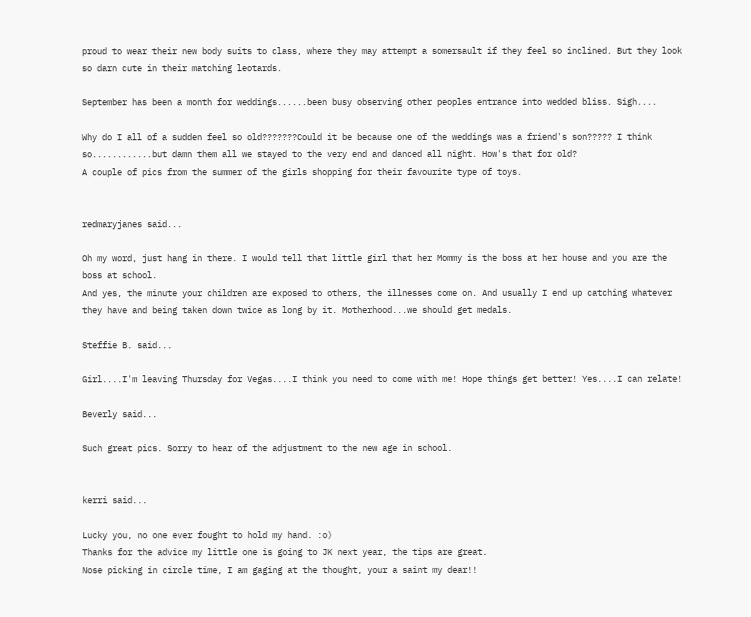proud to wear their new body suits to class, where they may attempt a somersault if they feel so inclined. But they look so darn cute in their matching leotards.

September has been a month for weddings......been busy observing other peoples entrance into wedded bliss. Sigh....

Why do I all of a sudden feel so old???????Could it be because one of the weddings was a friend's son????? I think so............but damn them all we stayed to the very end and danced all night. How's that for old?
A couple of pics from the summer of the girls shopping for their favourite type of toys.


redmaryjanes said...

Oh my word, just hang in there. I would tell that little girl that her Mommy is the boss at her house and you are the boss at school.
And yes, the minute your children are exposed to others, the illnesses come on. And usually I end up catching whatever they have and being taken down twice as long by it. Motherhood...we should get medals.

Steffie B. said...

Girl....I'm leaving Thursday for Vegas....I think you need to come with me! Hope things get better! Yes....I can relate!

Beverly said...

Such great pics. Sorry to hear of the adjustment to the new age in school.


kerri said...

Lucky you, no one ever fought to hold my hand. :o)
Thanks for the advice my little one is going to JK next year, the tips are great.
Nose picking in circle time, I am gaging at the thought, your a saint my dear!!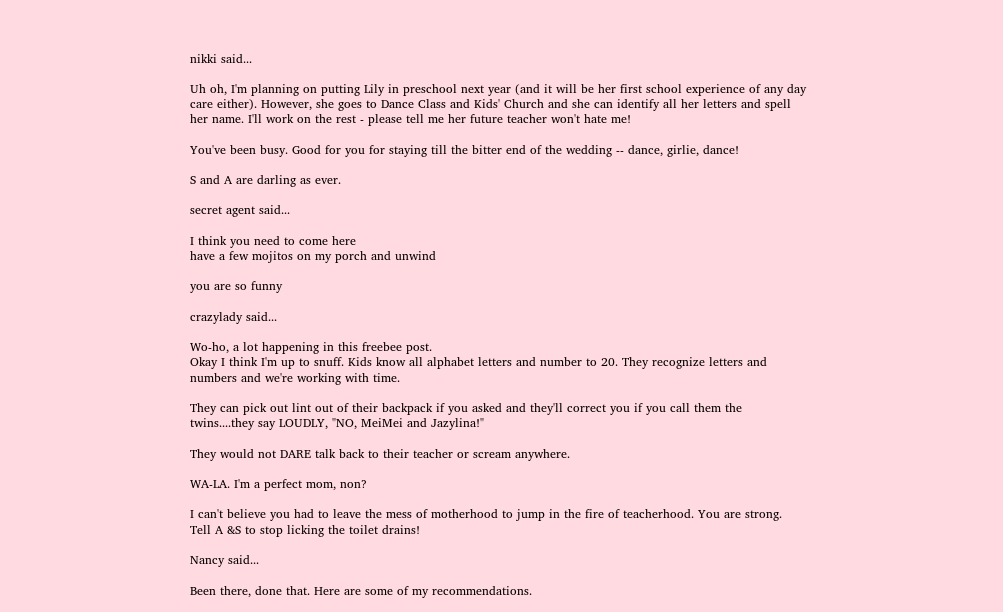nikki said...

Uh oh, I'm planning on putting Lily in preschool next year (and it will be her first school experience of any day care either). However, she goes to Dance Class and Kids' Church and she can identify all her letters and spell her name. I'll work on the rest - please tell me her future teacher won't hate me!

You've been busy. Good for you for staying till the bitter end of the wedding -- dance, girlie, dance!

S and A are darling as ever.

secret agent said...

I think you need to come here
have a few mojitos on my porch and unwind

you are so funny

crazylady said...

Wo-ho, a lot happening in this freebee post.
Okay I think I'm up to snuff. Kids know all alphabet letters and number to 20. They recognize letters and numbers and we're working with time.

They can pick out lint out of their backpack if you asked and they'll correct you if you call them the twins....they say LOUDLY, "NO, MeiMei and Jazylina!"

They would not DARE talk back to their teacher or scream anywhere.

WA-LA. I'm a perfect mom, non?

I can't believe you had to leave the mess of motherhood to jump in the fire of teacherhood. You are strong.
Tell A &S to stop licking the toilet drains!

Nancy said...

Been there, done that. Here are some of my recommendations.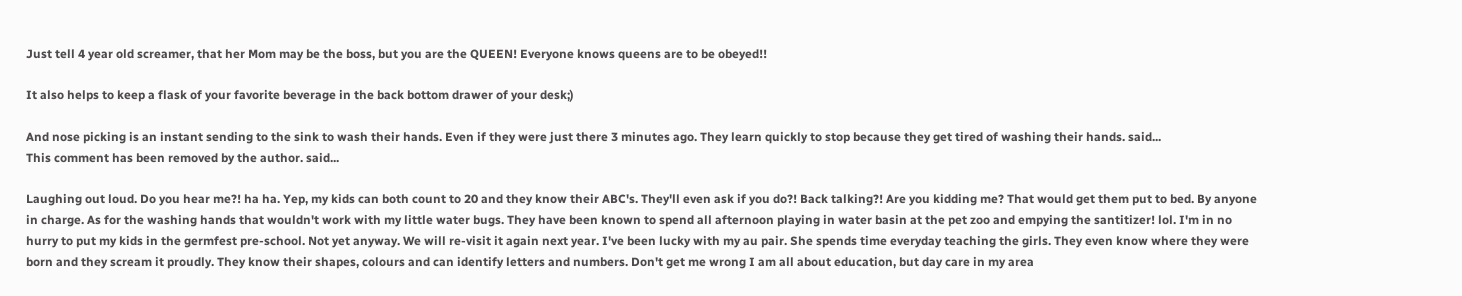Just tell 4 year old screamer, that her Mom may be the boss, but you are the QUEEN! Everyone knows queens are to be obeyed!!

It also helps to keep a flask of your favorite beverage in the back bottom drawer of your desk;)

And nose picking is an instant sending to the sink to wash their hands. Even if they were just there 3 minutes ago. They learn quickly to stop because they get tired of washing their hands. said...
This comment has been removed by the author. said...

Laughing out loud. Do you hear me?! ha ha. Yep, my kids can both count to 20 and they know their ABC's. They'll even ask if you do?! Back talking?! Are you kidding me? That would get them put to bed. By anyone in charge. As for the washing hands that wouldn't work with my little water bugs. They have been known to spend all afternoon playing in water basin at the pet zoo and empying the santitizer! lol. I'm in no hurry to put my kids in the germfest pre-school. Not yet anyway. We will re-visit it again next year. I've been lucky with my au pair. She spends time everyday teaching the girls. They even know where they were born and they scream it proudly. They know their shapes, colours and can identify letters and numbers. Don't get me wrong I am all about education, but day care in my area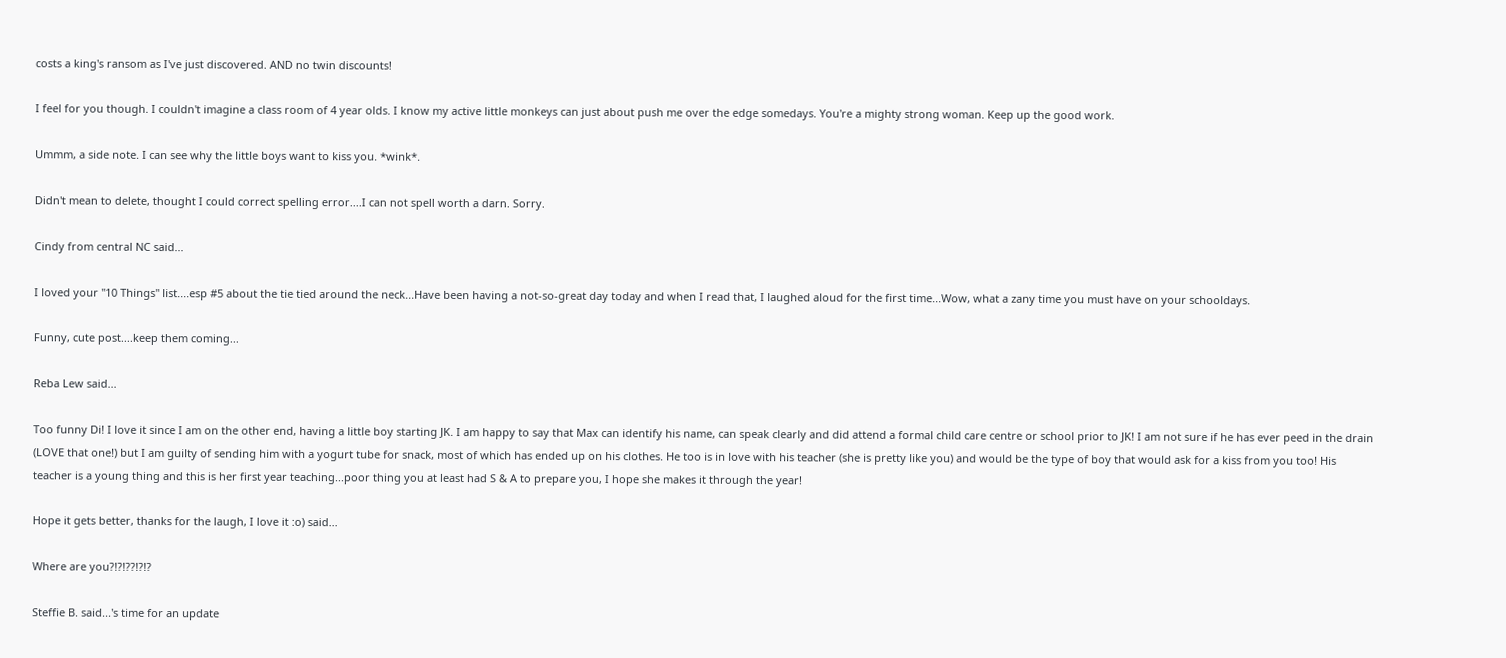costs a king's ransom as I've just discovered. AND no twin discounts!

I feel for you though. I couldn't imagine a class room of 4 year olds. I know my active little monkeys can just about push me over the edge somedays. You're a mighty strong woman. Keep up the good work.

Ummm, a side note. I can see why the little boys want to kiss you. *wink*.

Didn't mean to delete, thought I could correct spelling error....I can not spell worth a darn. Sorry.

Cindy from central NC said...

I loved your "10 Things" list....esp #5 about the tie tied around the neck...Have been having a not-so-great day today and when I read that, I laughed aloud for the first time...Wow, what a zany time you must have on your schooldays.

Funny, cute post....keep them coming...

Reba Lew said...

Too funny Di! I love it since I am on the other end, having a little boy starting JK. I am happy to say that Max can identify his name, can speak clearly and did attend a formal child care centre or school prior to JK! I am not sure if he has ever peed in the drain (LOVE that one!) but I am guilty of sending him with a yogurt tube for snack, most of which has ended up on his clothes. He too is in love with his teacher (she is pretty like you) and would be the type of boy that would ask for a kiss from you too! His teacher is a young thing and this is her first year teaching...poor thing you at least had S & A to prepare you, I hope she makes it through the year!

Hope it gets better, thanks for the laugh, I love it :o) said...

Where are you?!?!??!?!?

Steffie B. said...'s time for an update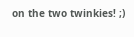on the two twinkies! ;)